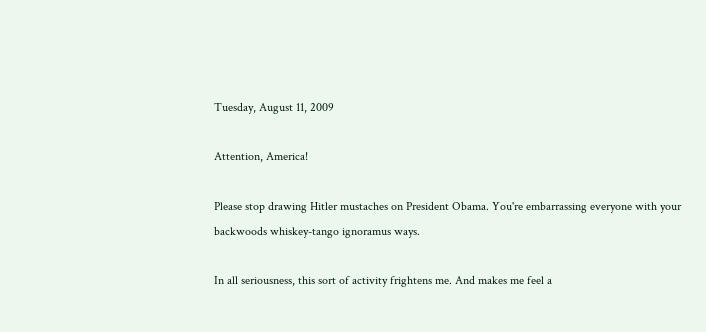Tuesday, August 11, 2009

Attention, America!

Please stop drawing Hitler mustaches on President Obama. You're embarrassing everyone with your backwoods whiskey-tango ignoramus ways.

In all seriousness, this sort of activity frightens me. And makes me feel a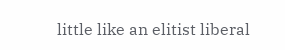little like an elitist liberal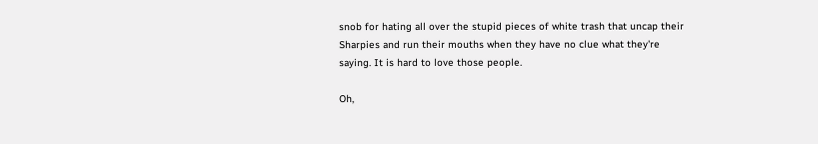snob for hating all over the stupid pieces of white trash that uncap their Sharpies and run their mouths when they have no clue what they're saying. It is hard to love those people.

Oh,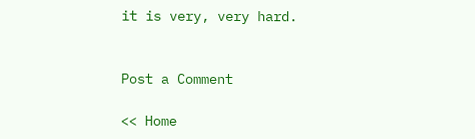it is very, very hard.


Post a Comment

<< Home